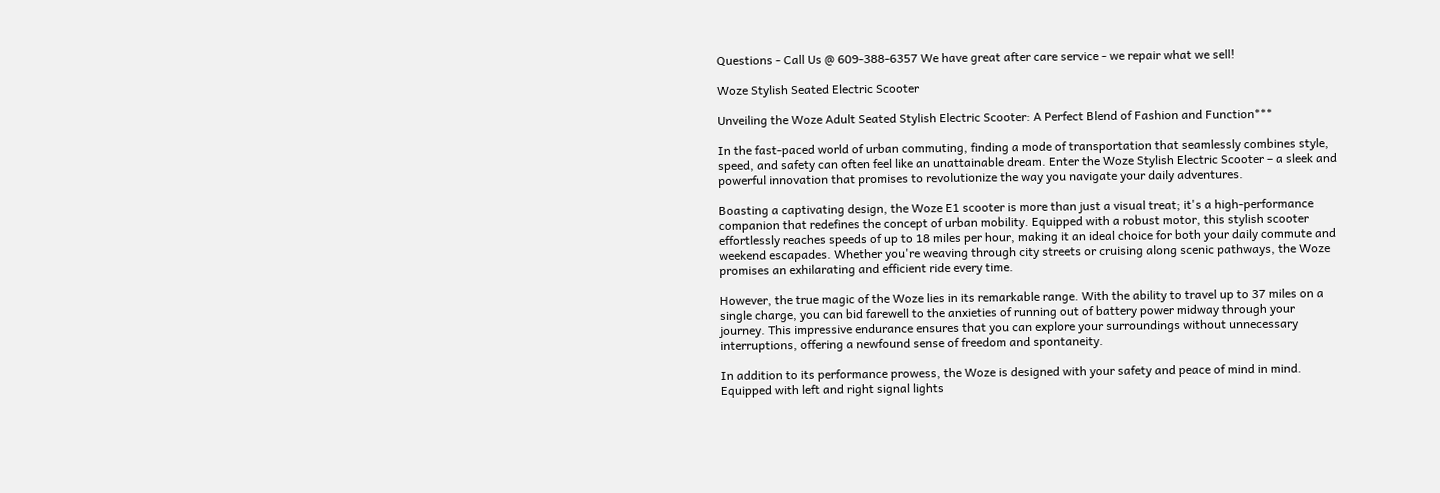Questions - Call Us @ 609-388-6357 We have great after care service - we repair what we sell!

Woze Stylish Seated Electric Scooter

Unveiling the Woze Adult Seated Stylish Electric Scooter: A Perfect Blend of Fashion and Function***

In the fast-paced world of urban commuting, finding a mode of transportation that seamlessly combines style, speed, and safety can often feel like an unattainable dream. Enter the Woze Stylish Electric Scooter – a sleek and powerful innovation that promises to revolutionize the way you navigate your daily adventures.

Boasting a captivating design, the Woze E1 scooter is more than just a visual treat; it's a high-performance companion that redefines the concept of urban mobility. Equipped with a robust motor, this stylish scooter effortlessly reaches speeds of up to 18 miles per hour, making it an ideal choice for both your daily commute and weekend escapades. Whether you're weaving through city streets or cruising along scenic pathways, the Woze promises an exhilarating and efficient ride every time.

However, the true magic of the Woze lies in its remarkable range. With the ability to travel up to 37 miles on a single charge, you can bid farewell to the anxieties of running out of battery power midway through your journey. This impressive endurance ensures that you can explore your surroundings without unnecessary interruptions, offering a newfound sense of freedom and spontaneity.

In addition to its performance prowess, the Woze is designed with your safety and peace of mind in mind. Equipped with left and right signal lights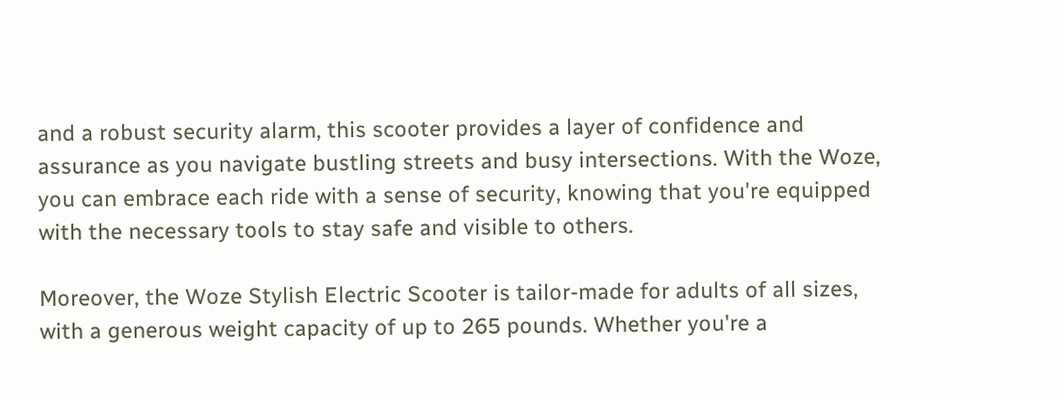and a robust security alarm, this scooter provides a layer of confidence and assurance as you navigate bustling streets and busy intersections. With the Woze, you can embrace each ride with a sense of security, knowing that you're equipped with the necessary tools to stay safe and visible to others.

Moreover, the Woze Stylish Electric Scooter is tailor-made for adults of all sizes, with a generous weight capacity of up to 265 pounds. Whether you're a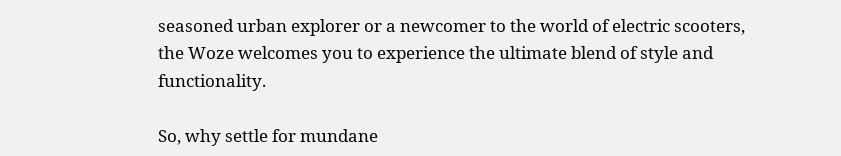seasoned urban explorer or a newcomer to the world of electric scooters, the Woze welcomes you to experience the ultimate blend of style and functionality.

So, why settle for mundane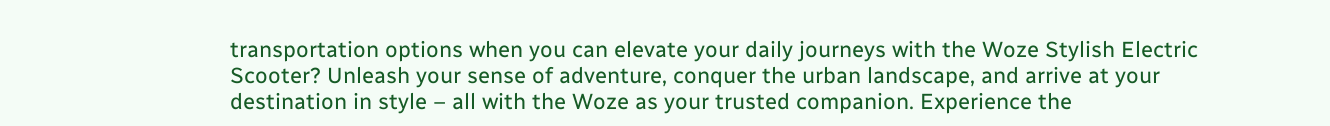transportation options when you can elevate your daily journeys with the Woze Stylish Electric Scooter? Unleash your sense of adventure, conquer the urban landscape, and arrive at your destination in style – all with the Woze as your trusted companion. Experience the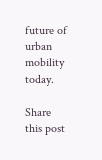future of urban mobility today.

Share this post